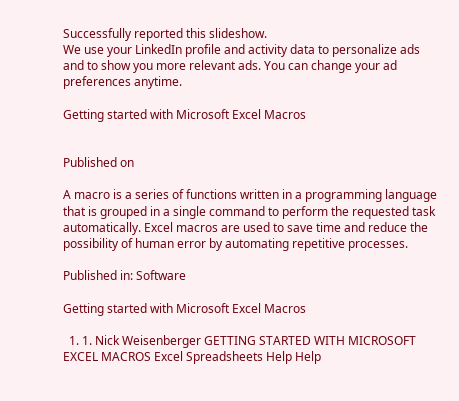Successfully reported this slideshow.
We use your LinkedIn profile and activity data to personalize ads and to show you more relevant ads. You can change your ad preferences anytime.

Getting started with Microsoft Excel Macros


Published on

A macro is a series of functions written in a programming language that is grouped in a single command to perform the requested task automatically. Excel macros are used to save time and reduce the possibility of human error by automating repetitive processes.

Published in: Software

Getting started with Microsoft Excel Macros

  1. 1. Nick Weisenberger GETTING STARTED WITH MICROSOFT EXCEL MACROS Excel Spreadsheets Help Help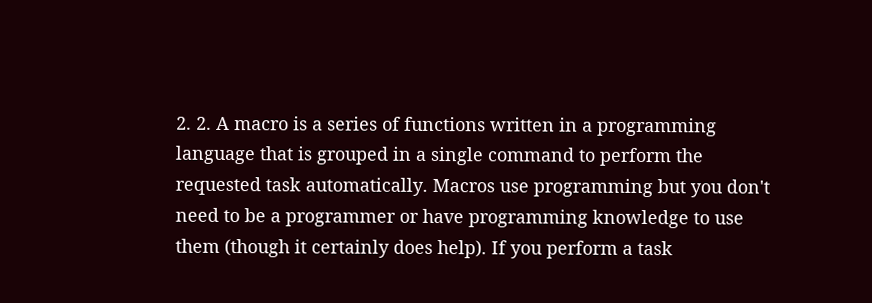2. 2. A macro is a series of functions written in a programming language that is grouped in a single command to perform the requested task automatically. Macros use programming but you don't need to be a programmer or have programming knowledge to use them (though it certainly does help). If you perform a task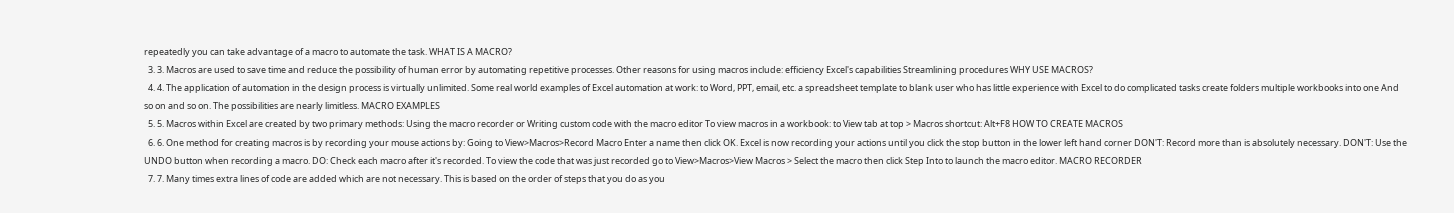repeatedly you can take advantage of a macro to automate the task. WHAT IS A MACRO?
  3. 3. Macros are used to save time and reduce the possibility of human error by automating repetitive processes. Other reasons for using macros include: efficiency Excel's capabilities Streamlining procedures WHY USE MACROS?
  4. 4. The application of automation in the design process is virtually unlimited. Some real world examples of Excel automation at work: to Word, PPT, email, etc. a spreadsheet template to blank user who has little experience with Excel to do complicated tasks create folders multiple workbooks into one And so on and so on. The possibilities are nearly limitless. MACRO EXAMPLES
  5. 5. Macros within Excel are created by two primary methods: Using the macro recorder or Writing custom code with the macro editor To view macros in a workbook: to View tab at top > Macros shortcut: Alt+F8 HOW TO CREATE MACROS
  6. 6. One method for creating macros is by recording your mouse actions by: Going to View>Macros>Record Macro Enter a name then click OK. Excel is now recording your actions until you click the stop button in the lower left hand corner DON'T: Record more than is absolutely necessary. DON'T: Use the UNDO button when recording a macro. DO: Check each macro after it's recorded. To view the code that was just recorded go to View>Macros>View Macros > Select the macro then click Step Into to launch the macro editor. MACRO RECORDER
  7. 7. Many times extra lines of code are added which are not necessary. This is based on the order of steps that you do as you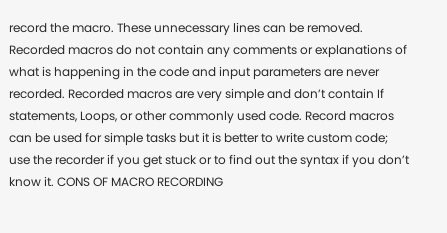record the macro. These unnecessary lines can be removed. Recorded macros do not contain any comments or explanations of what is happening in the code and input parameters are never recorded. Recorded macros are very simple and don’t contain If statements, Loops, or other commonly used code. Record macros can be used for simple tasks but it is better to write custom code; use the recorder if you get stuck or to find out the syntax if you don’t know it. CONS OF MACRO RECORDING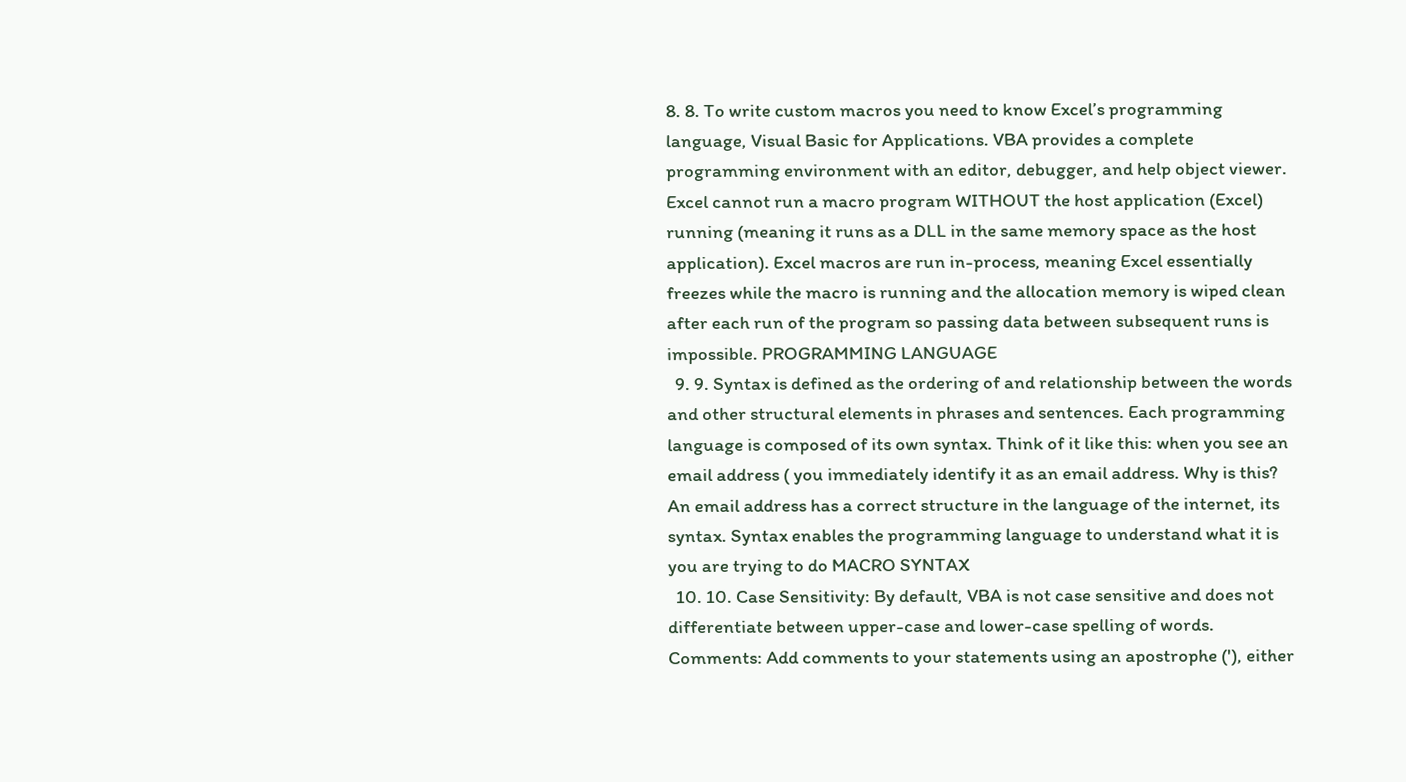8. 8. To write custom macros you need to know Excel’s programming language, Visual Basic for Applications. VBA provides a complete programming environment with an editor, debugger, and help object viewer. Excel cannot run a macro program WITHOUT the host application (Excel) running (meaning it runs as a DLL in the same memory space as the host application). Excel macros are run in-process, meaning Excel essentially freezes while the macro is running and the allocation memory is wiped clean after each run of the program so passing data between subsequent runs is impossible. PROGRAMMING LANGUAGE
  9. 9. Syntax is defined as the ordering of and relationship between the words and other structural elements in phrases and sentences. Each programming language is composed of its own syntax. Think of it like this: when you see an email address ( you immediately identify it as an email address. Why is this? An email address has a correct structure in the language of the internet, its syntax. Syntax enables the programming language to understand what it is you are trying to do MACRO SYNTAX
  10. 10. Case Sensitivity: By default, VBA is not case sensitive and does not differentiate between upper-case and lower-case spelling of words. Comments: Add comments to your statements using an apostrophe ('), either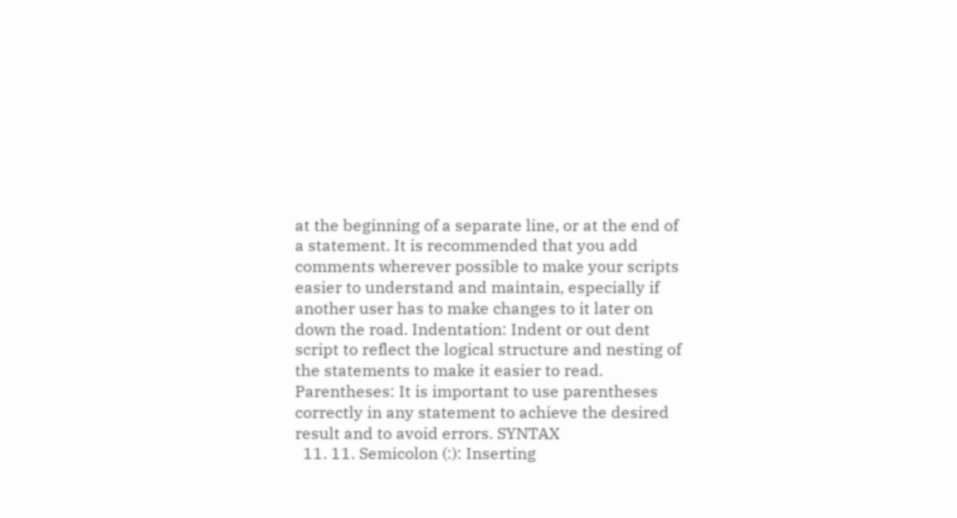at the beginning of a separate line, or at the end of a statement. It is recommended that you add comments wherever possible to make your scripts easier to understand and maintain, especially if another user has to make changes to it later on down the road. Indentation: Indent or out dent script to reflect the logical structure and nesting of the statements to make it easier to read. Parentheses: It is important to use parentheses correctly in any statement to achieve the desired result and to avoid errors. SYNTAX
  11. 11. Semicolon (:): Inserting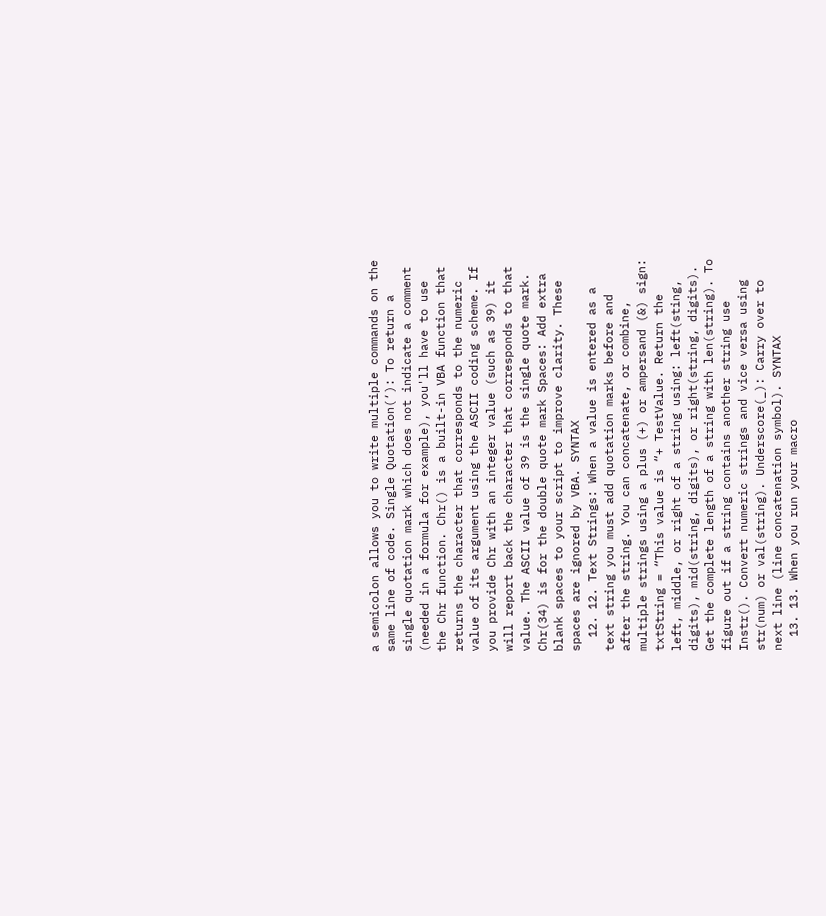a semicolon allows you to write multiple commands on the same line of code. Single Quotation(‘): To return a single quotation mark which does not indicate a comment (needed in a formula for example), you'll have to use the Chr function. Chr() is a built-in VBA function that returns the character that corresponds to the numeric value of its argument using the ASCII coding scheme. If you provide Chr with an integer value (such as 39) it will report back the character that corresponds to that value. The ASCII value of 39 is the single quote mark. Chr(34) is for the double quote mark Spaces: Add extra blank spaces to your script to improve clarity. These spaces are ignored by VBA. SYNTAX
  12. 12. Text Strings: When a value is entered as a text string you must add quotation marks before and after the string. You can concatenate, or combine, multiple strings using a plus (+) or ampersand (&) sign: txtString = “This value is “+ TestValue. Return the left, middle, or right of a string using: left(sting, digits), mid(string, digits), or right(string, digits). Get the complete length of a string with len(string). To figure out if a string contains another string use Instr(). Convert numeric strings and vice versa using str(num) or val(string). Underscore(_): Carry over to next line (line concatenation symbol). SYNTAX
  13. 13. When you run your macro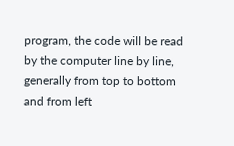program, the code will be read by the computer line by line, generally from top to bottom and from left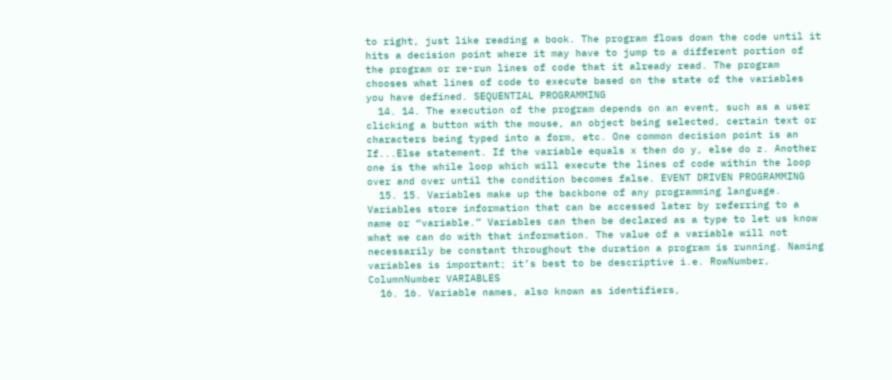to right, just like reading a book. The program flows down the code until it hits a decision point where it may have to jump to a different portion of the program or re-run lines of code that it already read. The program chooses what lines of code to execute based on the state of the variables you have defined. SEQUENTIAL PROGRAMMING
  14. 14. The execution of the program depends on an event, such as a user clicking a button with the mouse, an object being selected, certain text or characters being typed into a form, etc. One common decision point is an If...Else statement. If the variable equals x then do y, else do z. Another one is the while loop which will execute the lines of code within the loop over and over until the condition becomes false. EVENT DRIVEN PROGRAMMING
  15. 15. Variables make up the backbone of any programming language. Variables store information that can be accessed later by referring to a name or “variable.” Variables can then be declared as a type to let us know what we can do with that information. The value of a variable will not necessarily be constant throughout the duration a program is running. Naming variables is important; it’s best to be descriptive i.e. RowNumber, ColumnNumber VARIABLES
  16. 16. Variable names, also known as identifiers,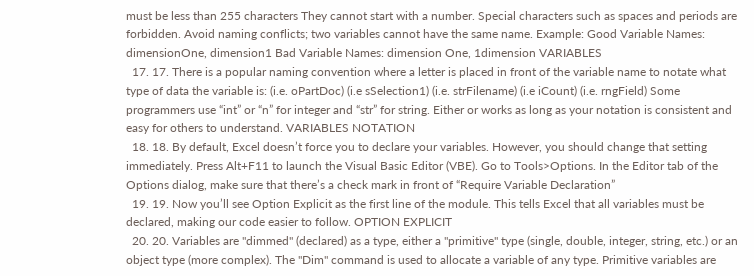must be less than 255 characters They cannot start with a number. Special characters such as spaces and periods are forbidden. Avoid naming conflicts; two variables cannot have the same name. Example: Good Variable Names: dimensionOne, dimension1 Bad Variable Names: dimension One, 1dimension VARIABLES
  17. 17. There is a popular naming convention where a letter is placed in front of the variable name to notate what type of data the variable is: (i.e. oPartDoc) (i.e sSelection1) (i.e. strFilename) (i.e iCount) (i.e. rngField) Some programmers use “int” or “n” for integer and “str” for string. Either or works as long as your notation is consistent and easy for others to understand. VARIABLES NOTATION
  18. 18. By default, Excel doesn’t force you to declare your variables. However, you should change that setting immediately. Press Alt+F11 to launch the Visual Basic Editor (VBE). Go to Tools>Options. In the Editor tab of the Options dialog, make sure that there’s a check mark in front of “Require Variable Declaration”
  19. 19. Now you’ll see Option Explicit as the first line of the module. This tells Excel that all variables must be declared, making our code easier to follow. OPTION EXPLICIT
  20. 20. Variables are "dimmed" (declared) as a type, either a "primitive" type (single, double, integer, string, etc.) or an object type (more complex). The "Dim" command is used to allocate a variable of any type. Primitive variables are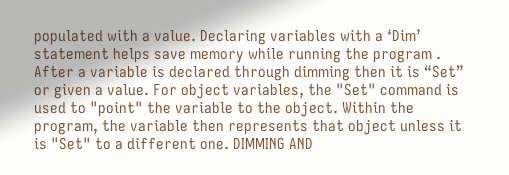populated with a value. Declaring variables with a ‘Dim’ statement helps save memory while running the program . After a variable is declared through dimming then it is “Set” or given a value. For object variables, the "Set" command is used to "point" the variable to the object. Within the program, the variable then represents that object unless it is "Set" to a different one. DIMMING AND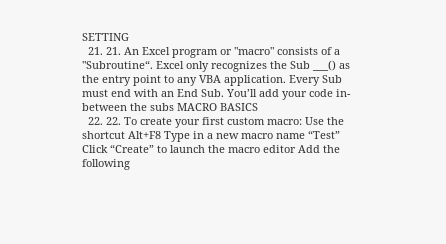SETTING
  21. 21. An Excel program or "macro" consists of a "Subroutine“. Excel only recognizes the Sub ___() as the entry point to any VBA application. Every Sub must end with an End Sub. You’ll add your code in-between the subs MACRO BASICS
  22. 22. To create your first custom macro: Use the shortcut Alt+F8 Type in a new macro name “Test” Click “Create” to launch the macro editor Add the following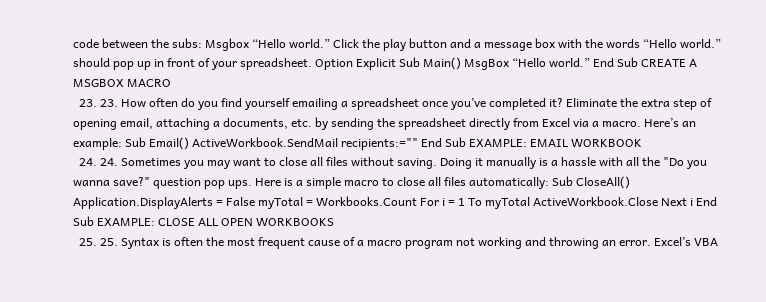code between the subs: Msgbox “Hello world.” Click the play button and a message box with the words “Hello world.” should pop up in front of your spreadsheet. Option Explicit Sub Main() MsgBox “Hello world.” End Sub CREATE A MSGBOX MACRO
  23. 23. How often do you find yourself emailing a spreadsheet once you’ve completed it? Eliminate the extra step of opening email, attaching a documents, etc. by sending the spreadsheet directly from Excel via a macro. Here’s an example: Sub Email() ActiveWorkbook.SendMail recipients:="" End Sub EXAMPLE: EMAIL WORKBOOK
  24. 24. Sometimes you may want to close all files without saving. Doing it manually is a hassle with all the "Do you wanna save?" question pop ups. Here is a simple macro to close all files automatically: Sub CloseAll() Application.DisplayAlerts = False myTotal = Workbooks.Count For i = 1 To myTotal ActiveWorkbook.Close Next i End Sub EXAMPLE: CLOSE ALL OPEN WORKBOOKS
  25. 25. Syntax is often the most frequent cause of a macro program not working and throwing an error. Excel’s VBA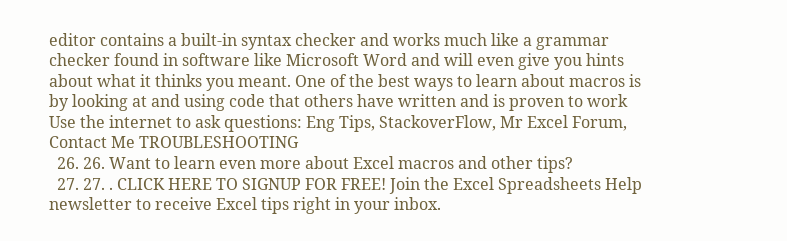editor contains a built-in syntax checker and works much like a grammar checker found in software like Microsoft Word and will even give you hints about what it thinks you meant. One of the best ways to learn about macros is by looking at and using code that others have written and is proven to work Use the internet to ask questions: Eng Tips, StackoverFlow, Mr Excel Forum, Contact Me TROUBLESHOOTING
  26. 26. Want to learn even more about Excel macros and other tips?
  27. 27. . CLICK HERE TO SIGNUP FOR FREE! Join the Excel Spreadsheets Help newsletter to receive Excel tips right in your inbox.